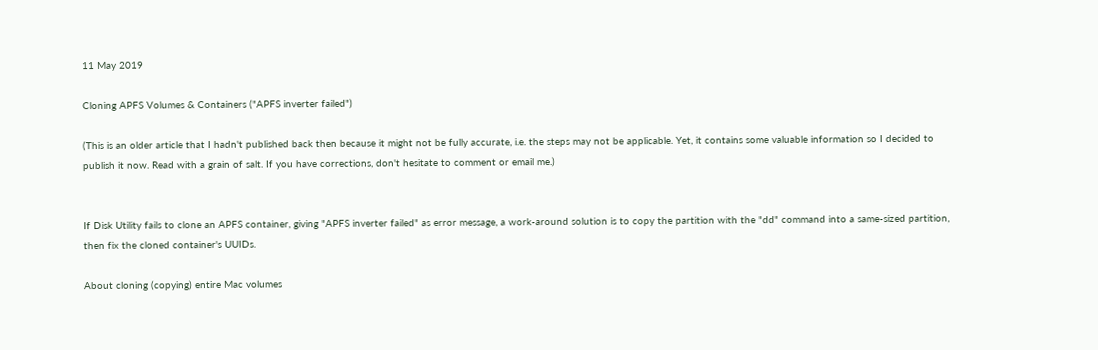11 May 2019

Cloning APFS Volumes & Containers ("APFS inverter failed")

(This is an older article that I hadn't published back then because it might not be fully accurate, i.e. the steps may not be applicable. Yet, it contains some valuable information so I decided to publish it now. Read with a grain of salt. If you have corrections, don't hesitate to comment or email me.)


If Disk Utility fails to clone an APFS container, giving "APFS inverter failed" as error message, a work-around solution is to copy the partition with the "dd" command into a same-sized partition, then fix the cloned container's UUIDs.

About cloning (copying) entire Mac volumes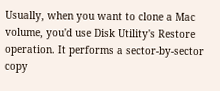Usually, when you want to clone a Mac volume, you'd use Disk Utility's Restore operation. It performs a sector-by-sector copy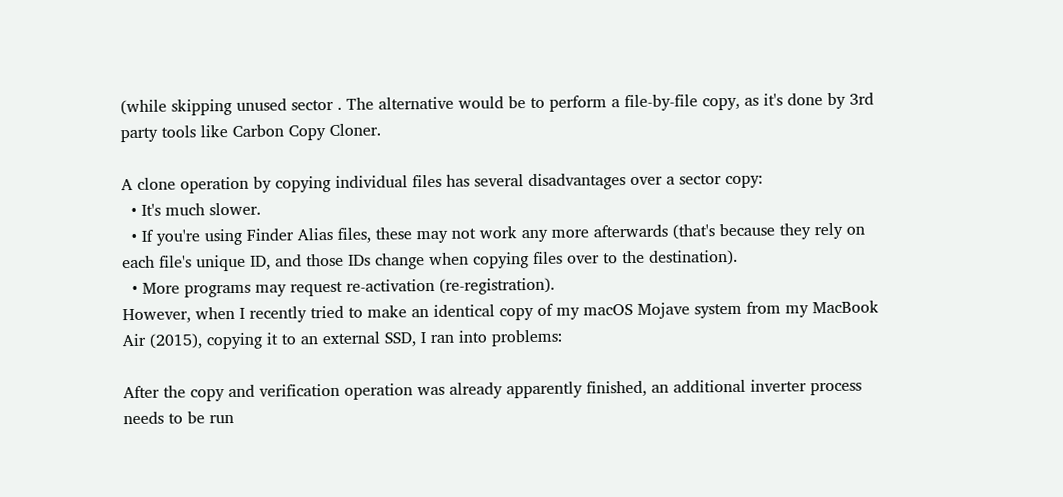(while skipping unused sector . The alternative would be to perform a file-by-file copy, as it's done by 3rd party tools like Carbon Copy Cloner.

A clone operation by copying individual files has several disadvantages over a sector copy:
  • It's much slower.
  • If you're using Finder Alias files, these may not work any more afterwards (that's because they rely on each file's unique ID, and those IDs change when copying files over to the destination).
  • More programs may request re-activation (re-registration).
However, when I recently tried to make an identical copy of my macOS Mojave system from my MacBook Air (2015), copying it to an external SSD, I ran into problems:

After the copy and verification operation was already apparently finished, an additional inverter process needs to be run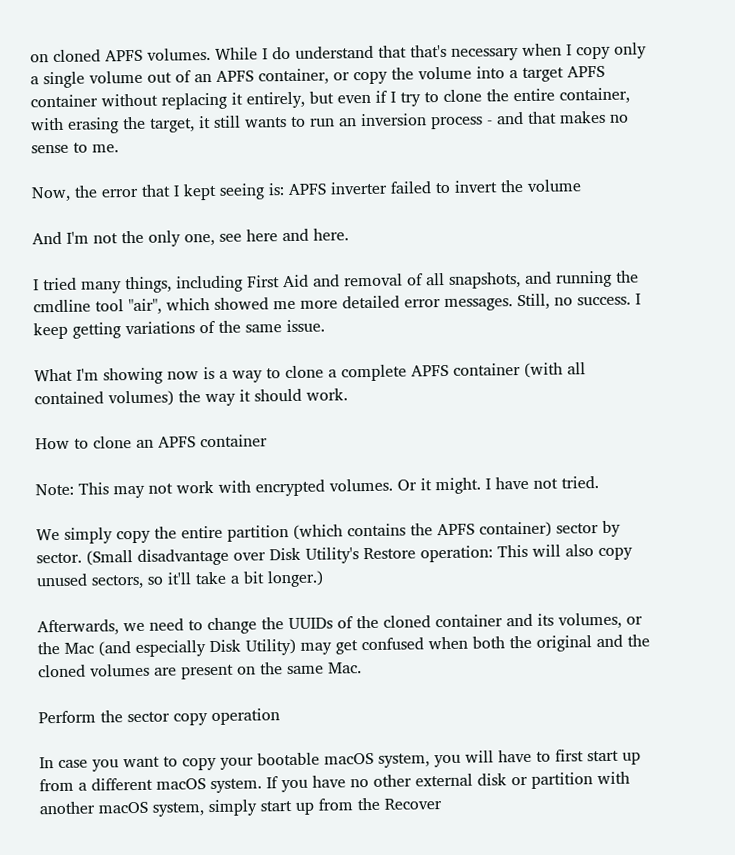on cloned APFS volumes. While I do understand that that's necessary when I copy only a single volume out of an APFS container, or copy the volume into a target APFS container without replacing it entirely, but even if I try to clone the entire container, with erasing the target, it still wants to run an inversion process - and that makes no sense to me.

Now, the error that I kept seeing is: APFS inverter failed to invert the volume

And I'm not the only one, see here and here.

I tried many things, including First Aid and removal of all snapshots, and running the cmdline tool "air", which showed me more detailed error messages. Still, no success. I keep getting variations of the same issue.

What I'm showing now is a way to clone a complete APFS container (with all contained volumes) the way it should work.

How to clone an APFS container

Note: This may not work with encrypted volumes. Or it might. I have not tried.

We simply copy the entire partition (which contains the APFS container) sector by sector. (Small disadvantage over Disk Utility's Restore operation: This will also copy unused sectors, so it'll take a bit longer.)

Afterwards, we need to change the UUIDs of the cloned container and its volumes, or the Mac (and especially Disk Utility) may get confused when both the original and the cloned volumes are present on the same Mac.

Perform the sector copy operation

In case you want to copy your bootable macOS system, you will have to first start up from a different macOS system. If you have no other external disk or partition with another macOS system, simply start up from the Recover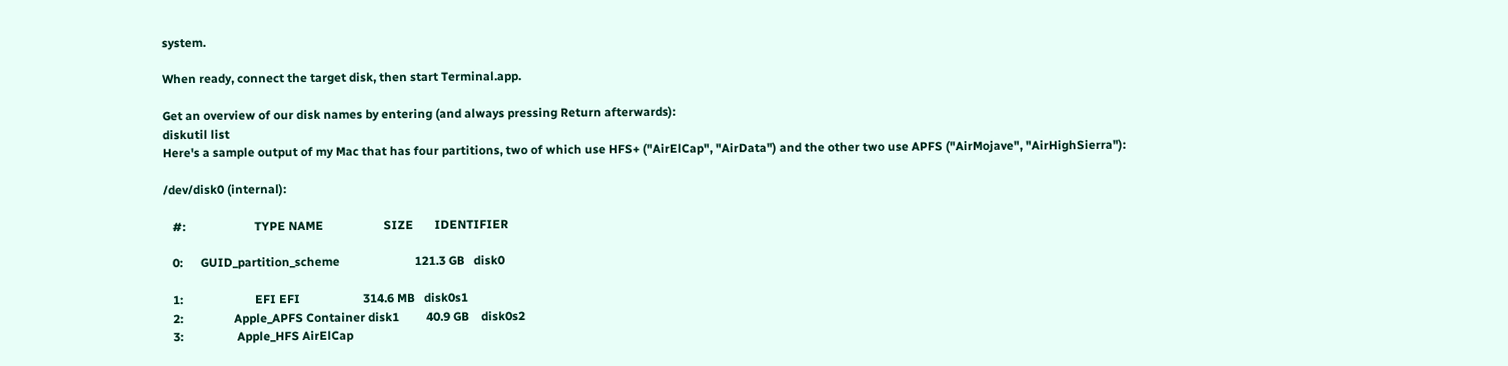system.

When ready, connect the target disk, then start Terminal.app.

Get an overview of our disk names by entering (and always pressing Return afterwards):
diskutil list
Here's a sample output of my Mac that has four partitions, two of which use HFS+ ("AirElCap", "AirData") and the other two use APFS ("AirMojave", "AirHighSierra"):

/dev/disk0 (internal):

   #:                       TYPE NAME                    SIZE       IDENTIFIER

   0:      GUID_partition_scheme                         121.3 GB   disk0

   1:                        EFI EFI                     314.6 MB   disk0s1
   2:                 Apple_APFS Container disk1         40.9 GB    disk0s2
   3:                  Apple_HFS AirElCap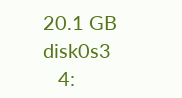20.1 GB    disk0s3
   4: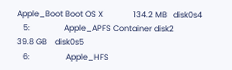Apple_Boot Boot OS X               134.2 MB   disk0s4
   5:                 Apple_APFS Container disk2         39.8 GB    disk0s5
   6:                  Apple_HFS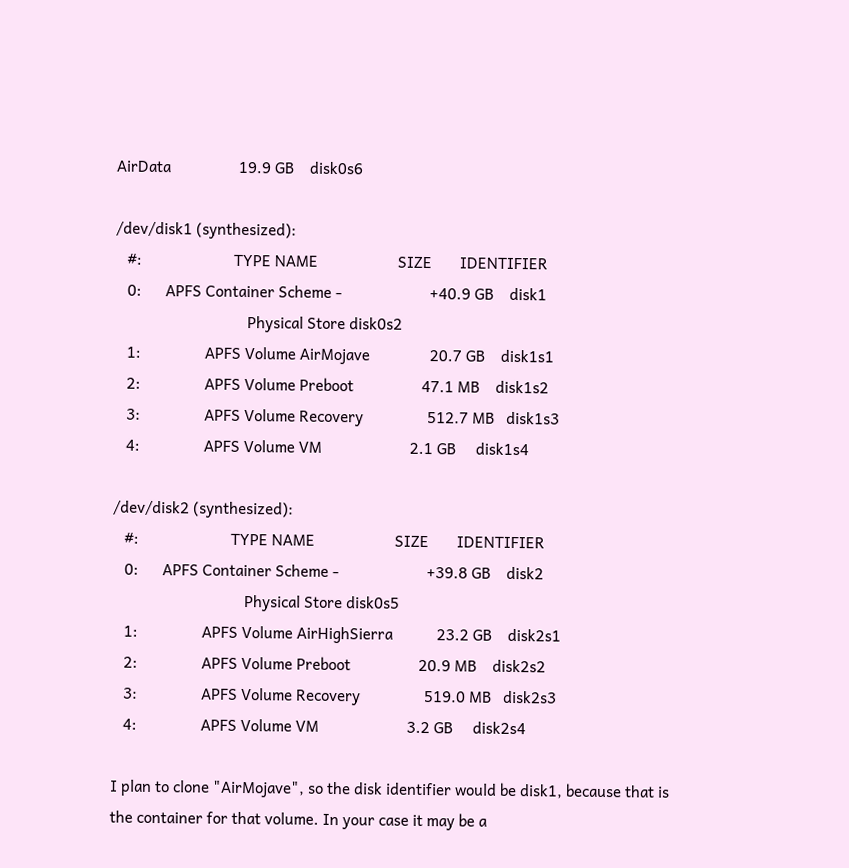AirData                 19.9 GB    disk0s6

/dev/disk1 (synthesized):
   #:                       TYPE NAME                    SIZE       IDENTIFIER
   0:      APFS Container Scheme -                      +40.9 GB    disk1
                                 Physical Store disk0s2
   1:                APFS Volume AirMojave               20.7 GB    disk1s1
   2:                APFS Volume Preboot                 47.1 MB    disk1s2
   3:                APFS Volume Recovery                512.7 MB   disk1s3
   4:                APFS Volume VM                      2.1 GB     disk1s4

/dev/disk2 (synthesized):
   #:                       TYPE NAME                    SIZE       IDENTIFIER
   0:      APFS Container Scheme -                      +39.8 GB    disk2
                                 Physical Store disk0s5
   1:                APFS Volume AirHighSierra           23.2 GB    disk2s1
   2:                APFS Volume Preboot                 20.9 MB    disk2s2
   3:                APFS Volume Recovery                519.0 MB   disk2s3
   4:                APFS Volume VM                      3.2 GB     disk2s4

I plan to clone "AirMojave", so the disk identifier would be disk1, because that is the container for that volume. In your case it may be a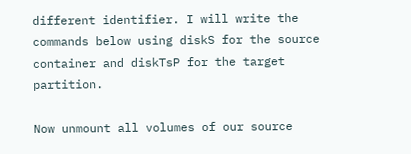different identifier. I will write the commands below using diskS for the source container and diskTsP for the target partition.

Now unmount all volumes of our source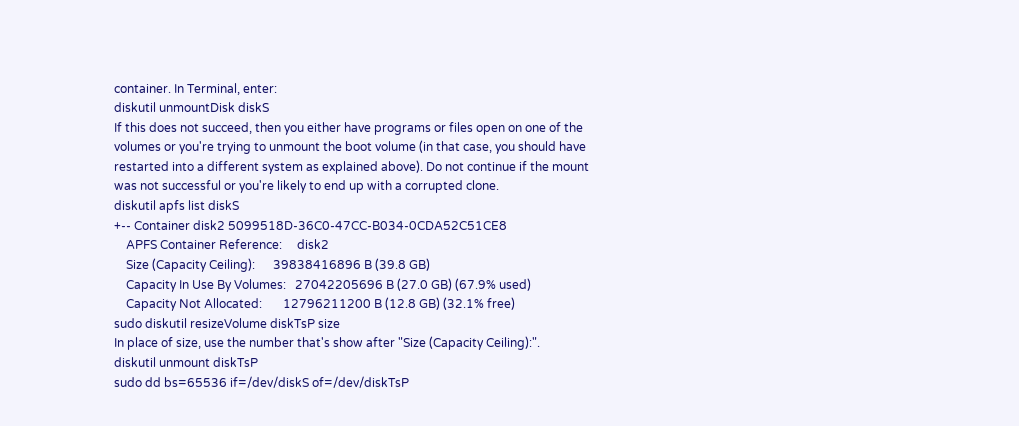container. In Terminal, enter:
diskutil unmountDisk diskS
If this does not succeed, then you either have programs or files open on one of the volumes or you're trying to unmount the boot volume (in that case, you should have restarted into a different system as explained above). Do not continue if the mount was not successful or you're likely to end up with a corrupted clone.
diskutil apfs list diskS
+-- Container disk2 5099518D-36C0-47CC-B034-0CDA52C51CE8
    APFS Container Reference:     disk2
    Size (Capacity Ceiling):      39838416896 B (39.8 GB)
    Capacity In Use By Volumes:   27042205696 B (27.0 GB) (67.9% used)
    Capacity Not Allocated:       12796211200 B (12.8 GB) (32.1% free)
sudo diskutil resizeVolume diskTsP size
In place of size, use the number that's show after "Size (Capacity Ceiling):".
diskutil unmount diskTsP
sudo dd bs=65536 if=/dev/diskS of=/dev/diskTsP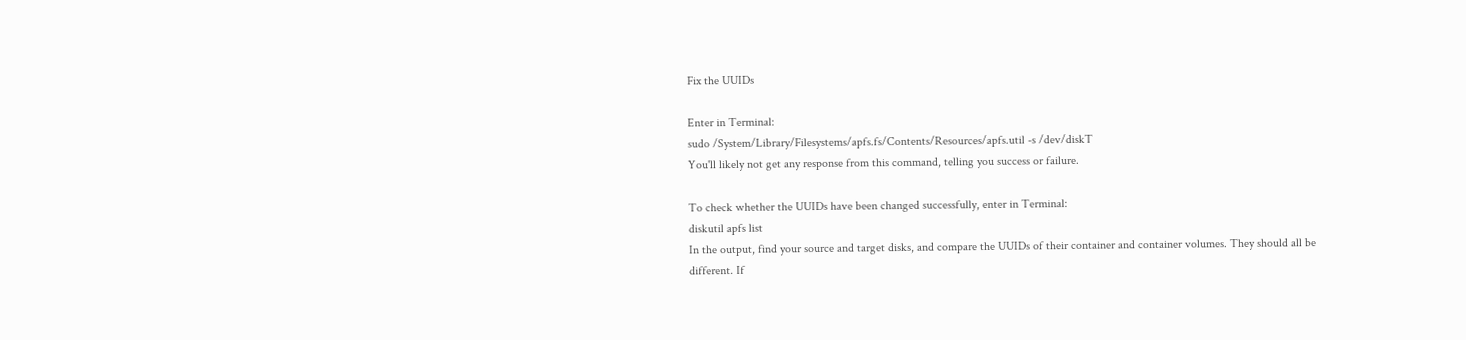Fix the UUIDs

Enter in Terminal:
sudo /System/Library/Filesystems/apfs.fs/Contents/Resources/apfs.util -s /dev/diskT
You'll likely not get any response from this command, telling you success or failure.

To check whether the UUIDs have been changed successfully, enter in Terminal:
diskutil apfs list
In the output, find your source and target disks, and compare the UUIDs of their container and container volumes. They should all be different. If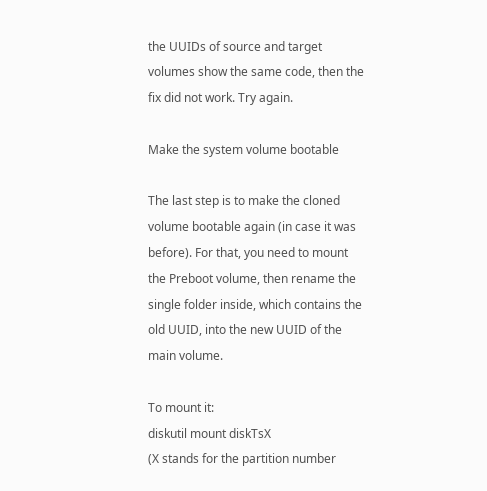the UUIDs of source and target volumes show the same code, then the fix did not work. Try again.

Make the system volume bootable

The last step is to make the cloned volume bootable again (in case it was before). For that, you need to mount the Preboot volume, then rename the single folder inside, which contains the old UUID, into the new UUID of the main volume.

To mount it:
diskutil mount diskTsX
(X stands for the partition number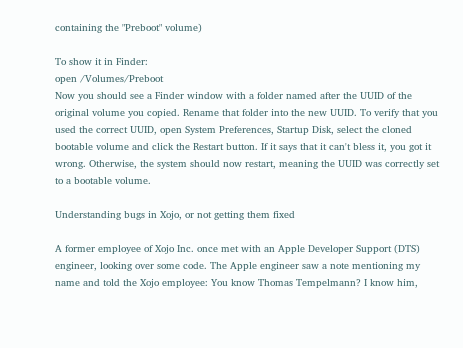containing the "Preboot" volume)

To show it in Finder:
open /Volumes/Preboot
Now you should see a Finder window with a folder named after the UUID of the original volume you copied. Rename that folder into the new UUID. To verify that you used the correct UUID, open System Preferences, Startup Disk, select the cloned bootable volume and click the Restart button. If it says that it can't bless it, you got it wrong. Otherwise, the system should now restart, meaning the UUID was correctly set to a bootable volume.

Understanding bugs in Xojo, or not getting them fixed

A former employee of Xojo Inc. once met with an Apple Developer Support (DTS) engineer, looking over some code. The Apple engineer saw a note mentioning my name and told the Xojo employee: You know Thomas Tempelmann? I know him,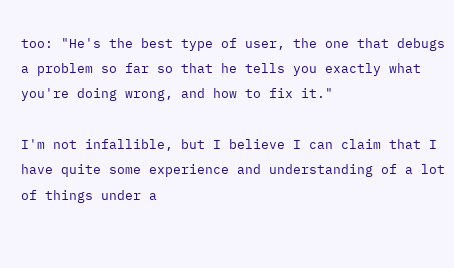too: "He's the best type of user, the one that debugs a problem so far so that he tells you exactly what you're doing wrong, and how to fix it."

I'm not infallible, but I believe I can claim that I have quite some experience and understanding of a lot of things under a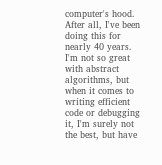computer's hood. After all, I've been doing this for nearly 40 years. I'm not so great with abstract algorithms, but when it comes to writing efficient code or debugging it, I'm surely not the best, but have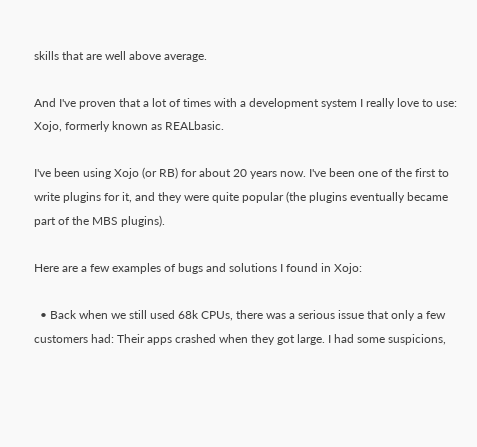skills that are well above average.

And I've proven that a lot of times with a development system I really love to use: Xojo, formerly known as REALbasic.

I've been using Xojo (or RB) for about 20 years now. I've been one of the first to write plugins for it, and they were quite popular (the plugins eventually became part of the MBS plugins).

Here are a few examples of bugs and solutions I found in Xojo:

  • Back when we still used 68k CPUs, there was a serious issue that only a few customers had: Their apps crashed when they got large. I had some suspicions,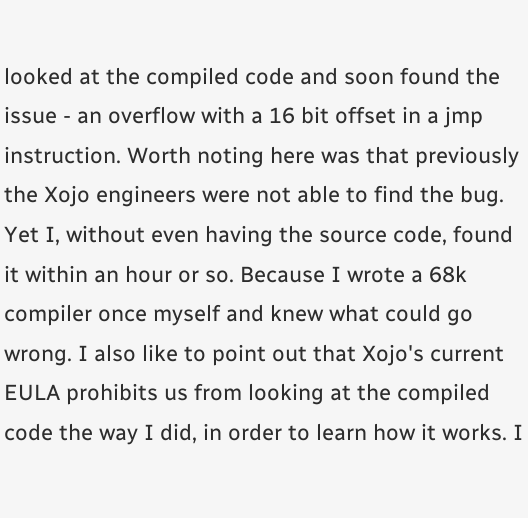looked at the compiled code and soon found the issue - an overflow with a 16 bit offset in a jmp instruction. Worth noting here was that previously the Xojo engineers were not able to find the bug. Yet I, without even having the source code, found it within an hour or so. Because I wrote a 68k compiler once myself and knew what could go wrong. I also like to point out that Xojo's current EULA prohibits us from looking at the compiled code the way I did, in order to learn how it works. I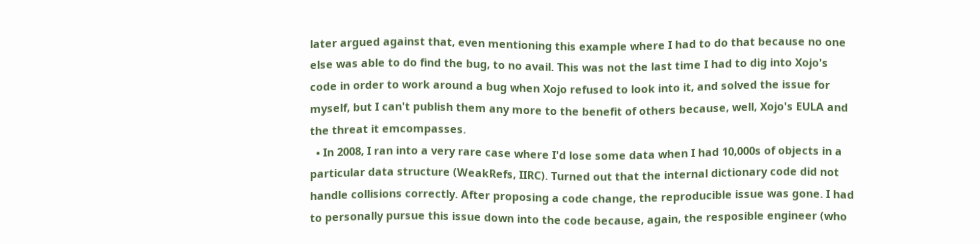later argued against that, even mentioning this example where I had to do that because no one else was able to do find the bug, to no avail. This was not the last time I had to dig into Xojo's code in order to work around a bug when Xojo refused to look into it, and solved the issue for myself, but I can't publish them any more to the benefit of others because, well, Xojo's EULA and the threat it emcompasses.
  • In 2008, I ran into a very rare case where I'd lose some data when I had 10,000s of objects in a particular data structure (WeakRefs, IIRC). Turned out that the internal dictionary code did not handle collisions correctly. After proposing a code change, the reproducible issue was gone. I had to personally pursue this issue down into the code because, again, the resposible engineer (who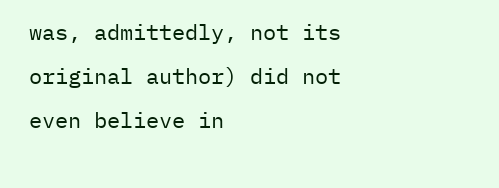was, admittedly, not its original author) did not even believe in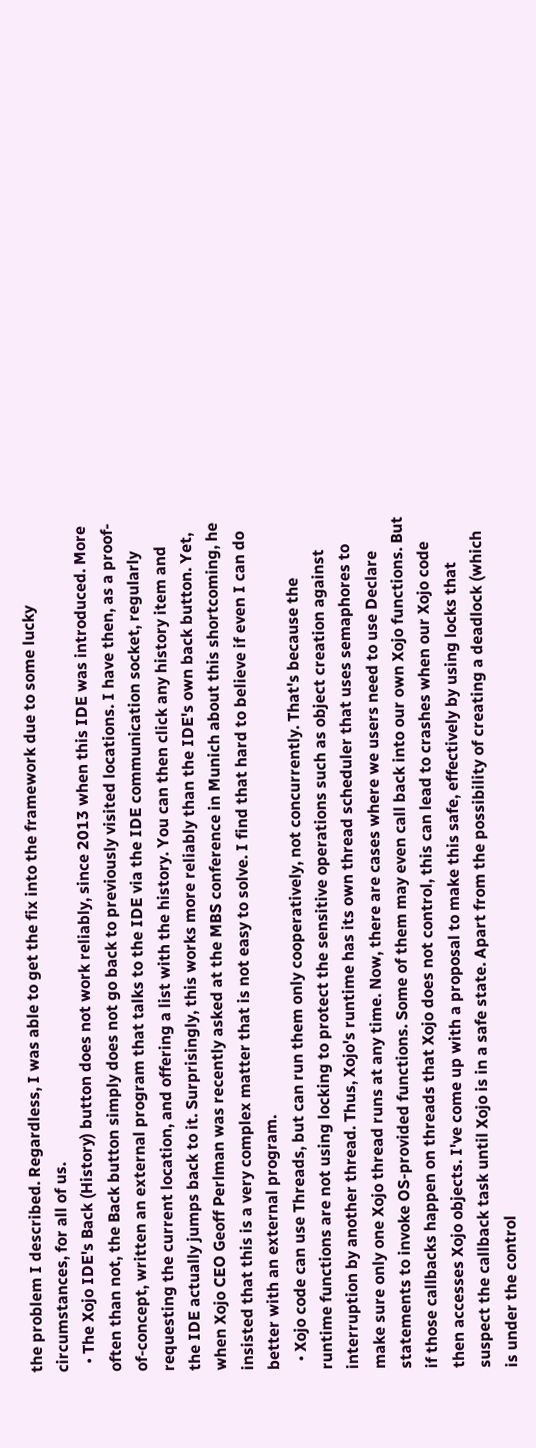the problem I described. Regardless, I was able to get the fix into the framework due to some lucky circumstances, for all of us.
  • The Xojo IDE's Back (History) button does not work reliably, since 2013 when this IDE was introduced. More often than not, the Back button simply does not go back to previously visited locations. I have then, as a proof-of-concept, written an external program that talks to the IDE via the IDE communication socket, regularly requesting the current location, and offering a list with the history. You can then click any history item and the IDE actually jumps back to it. Surprisingly, this works more reliably than the IDE's own back button. Yet, when Xojo CEO Geoff Perlman was recently asked at the MBS conference in Munich about this shortcoming, he insisted that this is a very complex matter that is not easy to solve. I find that hard to believe if even I can do better with an external program.
  • Xojo code can use Threads, but can run them only cooperatively, not concurrently. That's because the runtime functions are not using locking to protect the sensitive operations such as object creation against interruption by another thread. Thus, Xojo's runtime has its own thread scheduler that uses semaphores to make sure only one Xojo thread runs at any time. Now, there are cases where we users need to use Declare statements to invoke OS-provided functions. Some of them may even call back into our own Xojo functions. But if those callbacks happen on threads that Xojo does not control, this can lead to crashes when our Xojo code then accesses Xojo objects. I've come up with a proposal to make this safe, effectively by using locks that suspect the callback task until Xojo is in a safe state. Apart from the possibility of creating a deadlock (which is under the control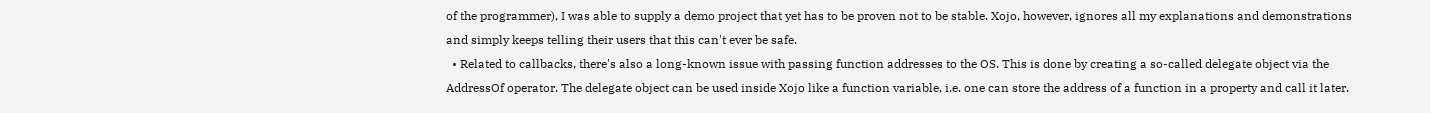of the programmer), I was able to supply a demo project that yet has to be proven not to be stable. Xojo, however, ignores all my explanations and demonstrations and simply keeps telling their users that this can't ever be safe.
  • Related to callbacks, there's also a long-known issue with passing function addresses to the OS. This is done by creating a so-called delegate object via the AddressOf operator. The delegate object can be used inside Xojo like a function variable, i.e. one can store the address of a function in a property and call it later.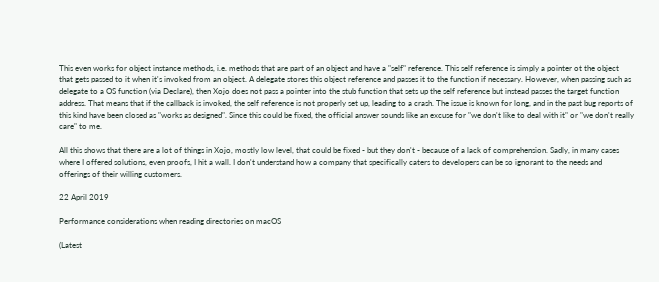This even works for object instance methods, i.e. methods that are part of an object and have a "self" reference. This self reference is simply a pointer ot the object that gets passed to it when it's invoked from an object. A delegate stores this object reference and passes it to the function if necessary. However, when passing such as delegate to a OS function (via Declare), then Xojo does not pass a pointer into the stub function that sets up the self reference but instead passes the target function address. That means that if the callback is invoked, the self reference is not properly set up, leading to a crash. The issue is known for long, and in the past bug reports of this kind have been closed as "works as designed". Since this could be fixed, the official answer sounds like an excuse for "we don't like to deal with it" or "we don't really care" to me.

All this shows that there are a lot of things in Xojo, mostly low level, that could be fixed - but they don't - because of a lack of comprehension. Sadly, in many cases where I offered solutions, even proofs, I hit a wall. I don't understand how a company that specifically caters to developers can be so ignorant to the needs and offerings of their willing customers.

22 April 2019

Performance considerations when reading directories on macOS

(Latest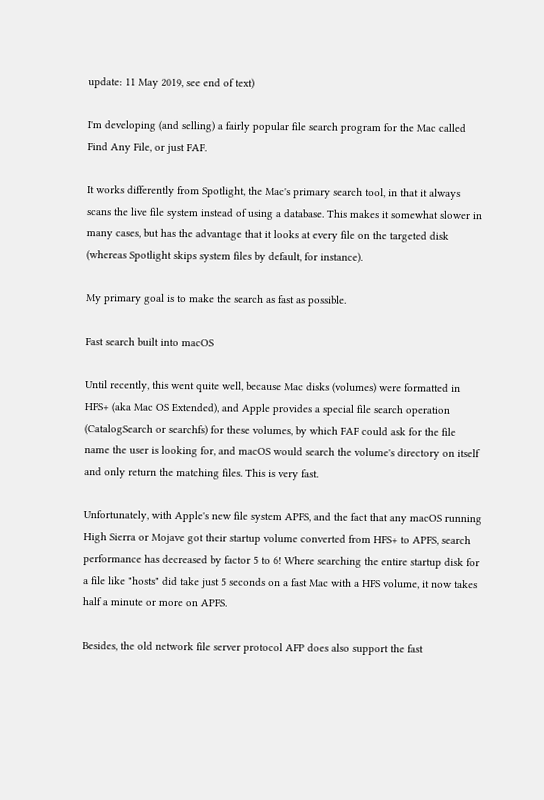update: 11 May 2019, see end of text)

I'm developing (and selling) a fairly popular file search program for the Mac called Find Any File, or just FAF.

It works differently from Spotlight, the Mac's primary search tool, in that it always scans the live file system instead of using a database. This makes it somewhat slower in many cases, but has the advantage that it looks at every file on the targeted disk (whereas Spotlight skips system files by default, for instance).

My primary goal is to make the search as fast as possible.

Fast search built into macOS

Until recently, this went quite well, because Mac disks (volumes) were formatted in HFS+ (aka Mac OS Extended), and Apple provides a special file search operation (CatalogSearch or searchfs) for these volumes, by which FAF could ask for the file name the user is looking for, and macOS would search the volume's directory on itself and only return the matching files. This is very fast.

Unfortunately, with Apple's new file system APFS, and the fact that any macOS running High Sierra or Mojave got their startup volume converted from HFS+ to APFS, search performance has decreased by factor 5 to 6! Where searching the entire startup disk for a file like "hosts" did take just 5 seconds on a fast Mac with a HFS volume, it now takes half a minute or more on APFS.

Besides, the old network file server protocol AFP does also support the fast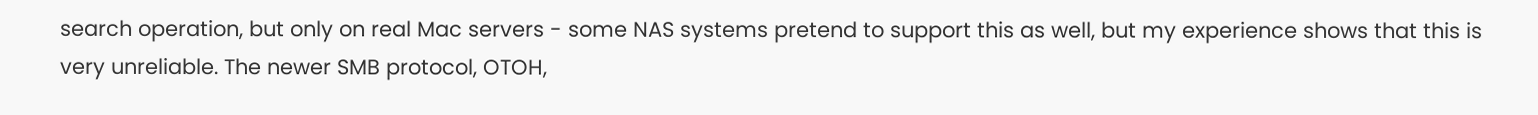search operation, but only on real Mac servers - some NAS systems pretend to support this as well, but my experience shows that this is very unreliable. The newer SMB protocol, OTOH,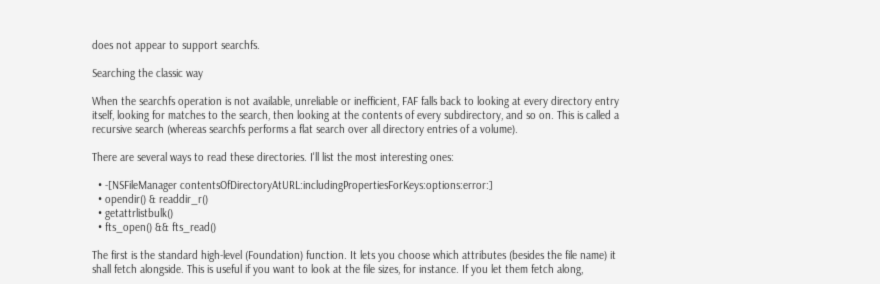does not appear to support searchfs.

Searching the classic way

When the searchfs operation is not available, unreliable or inefficient, FAF falls back to looking at every directory entry itself, looking for matches to the search, then looking at the contents of every subdirectory, and so on. This is called a recursive search (whereas searchfs performs a flat search over all directory entries of a volume).

There are several ways to read these directories. I'll list the most interesting ones:

  • -[NSFileManager contentsOfDirectoryAtURL:includingPropertiesForKeys:options:error:]
  • opendir() & readdir_r()
  • getattrlistbulk()
  • fts_open() && fts_read()

The first is the standard high-level (Foundation) function. It lets you choose which attributes (besides the file name) it shall fetch alongside. This is useful if you want to look at the file sizes, for instance. If you let them fetch along,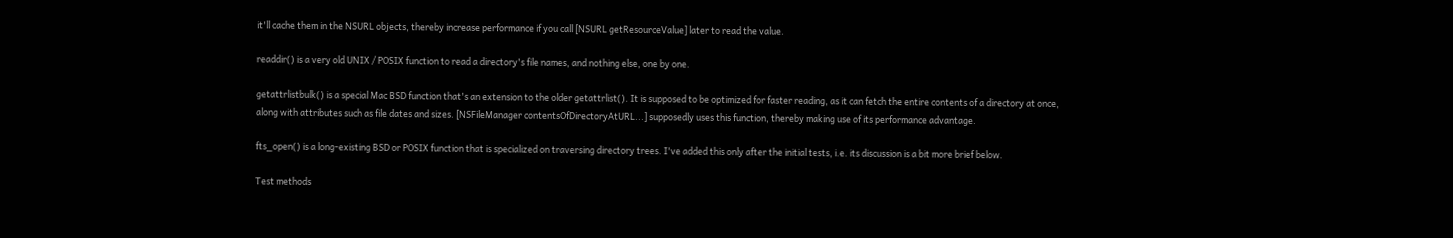it'll cache them in the NSURL objects, thereby increase performance if you call [NSURL getResourceValue] later to read the value.

readdir() is a very old UNIX / POSIX function to read a directory's file names, and nothing else, one by one.

getattrlistbulk() is a special Mac BSD function that's an extension to the older getattrlist(). It is supposed to be optimized for faster reading, as it can fetch the entire contents of a directory at once, along with attributes such as file dates and sizes. [NSFileManager contentsOfDirectoryAtURL...] supposedly uses this function, thereby making use of its performance advantage.

fts_open() is a long-existing BSD or POSIX function that is specialized on traversing directory trees. I've added this only after the initial tests, i.e. its discussion is a bit more brief below.

Test methods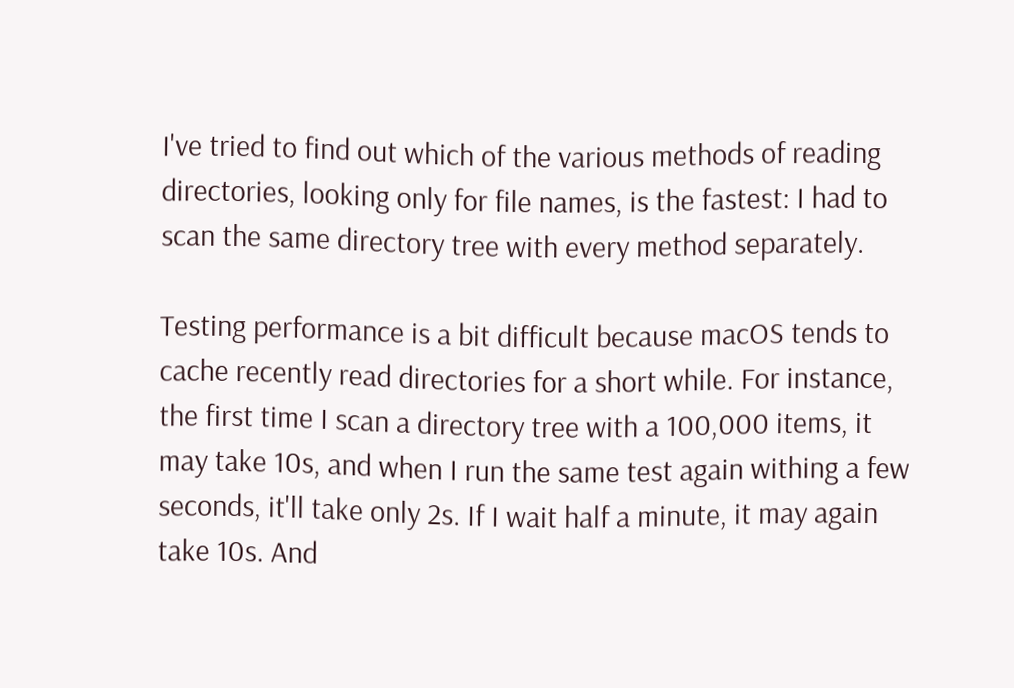I've tried to find out which of the various methods of reading directories, looking only for file names, is the fastest: I had to scan the same directory tree with every method separately.

Testing performance is a bit difficult because macOS tends to cache recently read directories for a short while. For instance, the first time I scan a directory tree with a 100,000 items, it may take 10s, and when I run the same test again withing a few seconds, it'll take only 2s. If I wait half a minute, it may again take 10s. And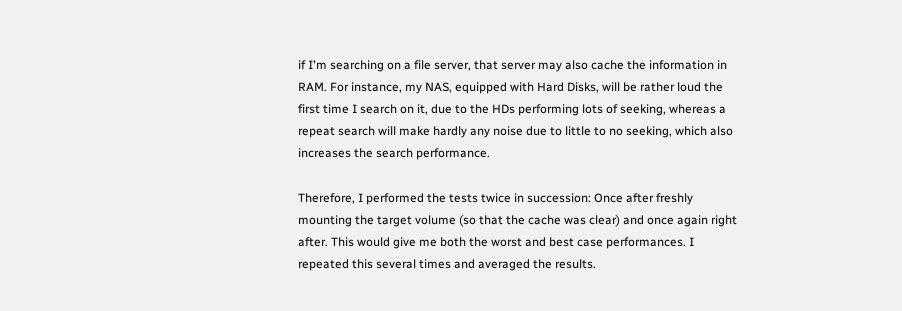if I'm searching on a file server, that server may also cache the information in RAM. For instance, my NAS, equipped with Hard Disks, will be rather loud the first time I search on it, due to the HDs performing lots of seeking, whereas a repeat search will make hardly any noise due to little to no seeking, which also increases the search performance.

Therefore, I performed the tests twice in succession: Once after freshly mounting the target volume (so that the cache was clear) and once again right after. This would give me both the worst and best case performances. I repeated this several times and averaged the results.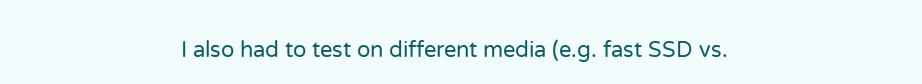I also had to test on different media (e.g. fast SSD vs.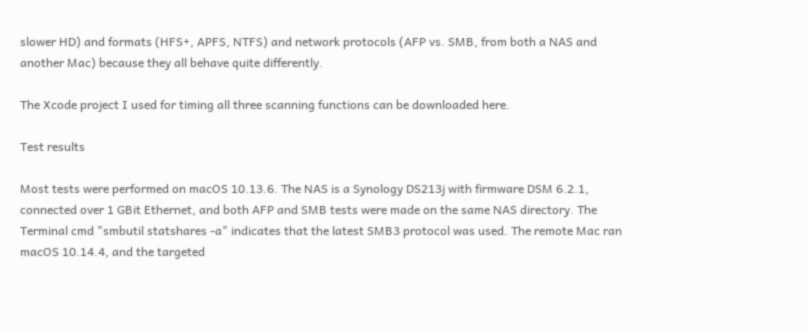slower HD) and formats (HFS+, APFS, NTFS) and network protocols (AFP vs. SMB, from both a NAS and another Mac) because they all behave quite differently.

The Xcode project I used for timing all three scanning functions can be downloaded here.

Test results

Most tests were performed on macOS 10.13.6. The NAS is a Synology DS213j with firmware DSM 6.2.1, connected over 1 GBit Ethernet, and both AFP and SMB tests were made on the same NAS directory. The Terminal cmd "smbutil statshares -a" indicates that the latest SMB3 protocol was used. The remote Mac ran macOS 10.14.4, and the targeted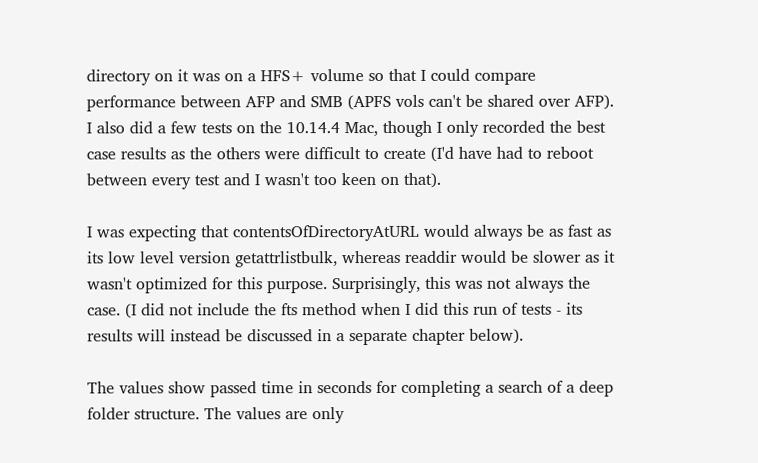directory on it was on a HFS+ volume so that I could compare performance between AFP and SMB (APFS vols can't be shared over AFP). I also did a few tests on the 10.14.4 Mac, though I only recorded the best case results as the others were difficult to create (I'd have had to reboot between every test and I wasn't too keen on that).

I was expecting that contentsOfDirectoryAtURL would always be as fast as its low level version getattrlistbulk, whereas readdir would be slower as it wasn't optimized for this purpose. Surprisingly, this was not always the case. (I did not include the fts method when I did this run of tests - its results will instead be discussed in a separate chapter below).

The values show passed time in seconds for completing a search of a deep folder structure. The values are only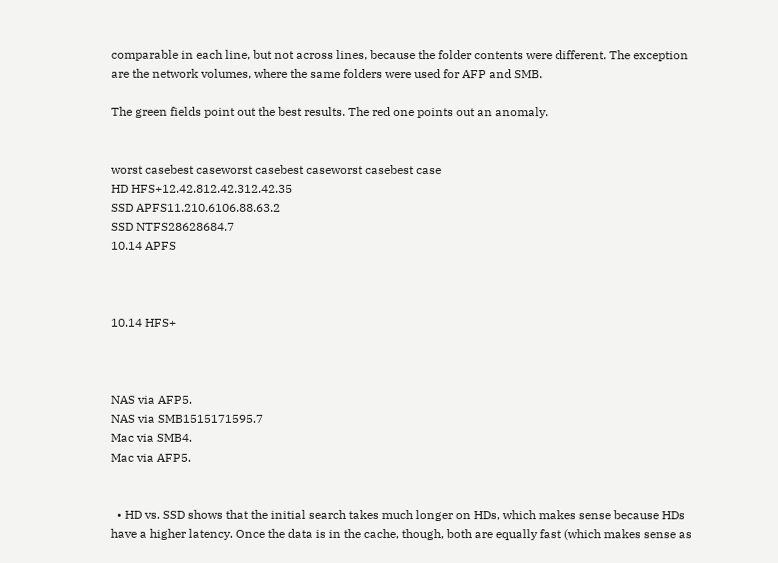comparable in each line, but not across lines, because the folder contents were different. The exception are the network volumes, where the same folders were used for AFP and SMB.

The green fields point out the best results. The red one points out an anomaly.


worst casebest caseworst casebest caseworst casebest case
HD HFS+12.42.812.42.312.42.35
SSD APFS11.210.6106.88.63.2
SSD NTFS28628684.7
10.14 APFS



10.14 HFS+



NAS via AFP5.
NAS via SMB1515171595.7
Mac via SMB4.
Mac via AFP5.


  • HD vs. SSD shows that the initial search takes much longer on HDs, which makes sense because HDs have a higher latency. Once the data is in the cache, though, both are equally fast (which makes sense as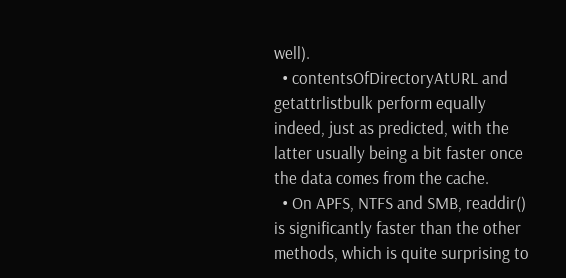well).
  • contentsOfDirectoryAtURL and getattrlistbulk perform equally indeed, just as predicted, with the latter usually being a bit faster once the data comes from the cache.
  • On APFS, NTFS and SMB, readdir() is significantly faster than the other methods, which is quite surprising to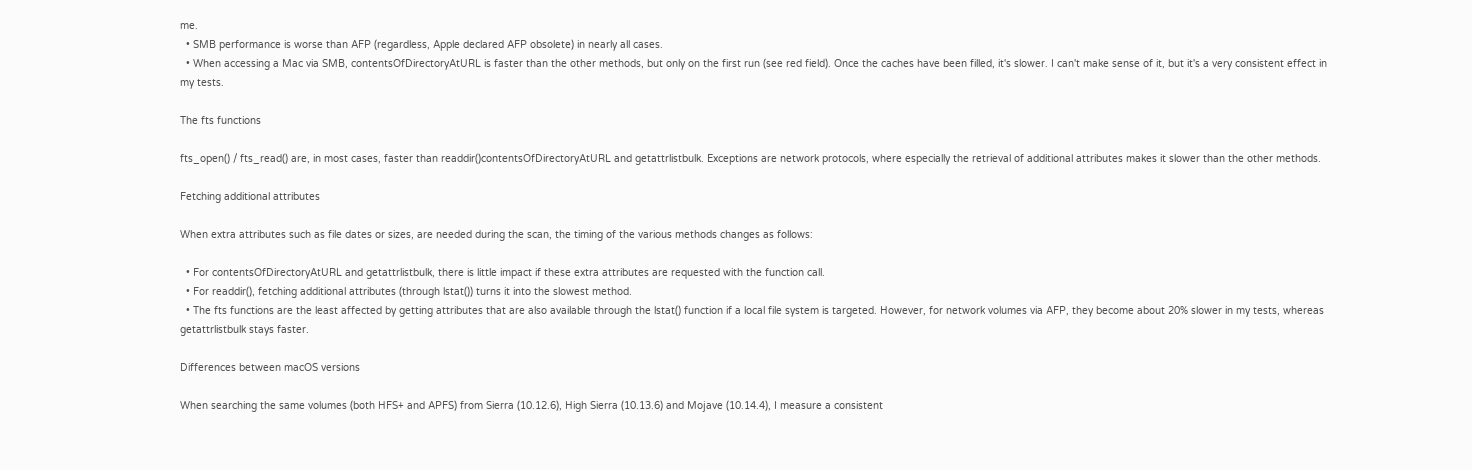me.
  • SMB performance is worse than AFP (regardless, Apple declared AFP obsolete) in nearly all cases.
  • When accessing a Mac via SMB, contentsOfDirectoryAtURL is faster than the other methods, but only on the first run (see red field). Once the caches have been filled, it's slower. I can't make sense of it, but it's a very consistent effect in my tests.

The fts functions

fts_open() / fts_read() are, in most cases, faster than readdir()contentsOfDirectoryAtURL and getattrlistbulk. Exceptions are network protocols, where especially the retrieval of additional attributes makes it slower than the other methods.

Fetching additional attributes

When extra attributes such as file dates or sizes, are needed during the scan, the timing of the various methods changes as follows:

  • For contentsOfDirectoryAtURL and getattrlistbulk, there is little impact if these extra attributes are requested with the function call.
  • For readdir(), fetching additional attributes (through lstat()) turns it into the slowest method.
  • The fts functions are the least affected by getting attributes that are also available through the lstat() function if a local file system is targeted. However, for network volumes via AFP, they become about 20% slower in my tests, whereas getattrlistbulk stays faster.

Differences between macOS versions

When searching the same volumes (both HFS+ and APFS) from Sierra (10.12.6), High Sierra (10.13.6) and Mojave (10.14.4), I measure a consistent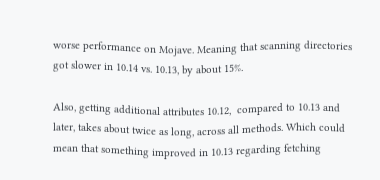worse performance on Mojave. Meaning that scanning directories got slower in 10.14 vs. 10.13, by about 15%.

Also, getting additional attributes 10.12,  compared to 10.13 and later, takes about twice as long, across all methods. Which could mean that something improved in 10.13 regarding fetching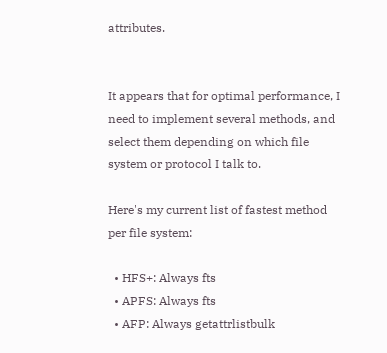attributes.


It appears that for optimal performance, I need to implement several methods, and select them depending on which file system or protocol I talk to.

Here's my current list of fastest method per file system:

  • HFS+: Always fts
  • APFS: Always fts
  • AFP: Always getattrlistbulk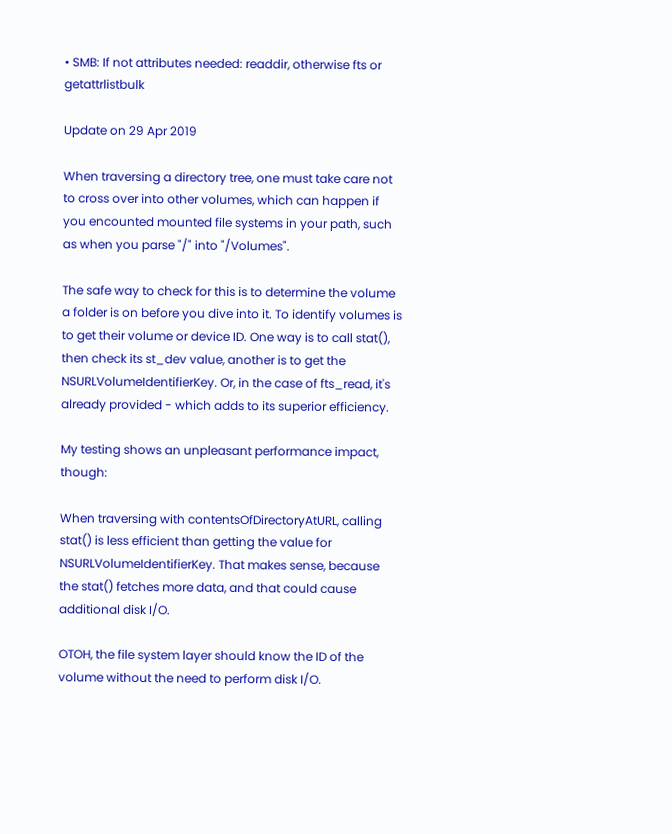• SMB: If not attributes needed: readdir, otherwise fts or getattrlistbulk

Update on 29 Apr 2019

When traversing a directory tree, one must take care not to cross over into other volumes, which can happen if you encounted mounted file systems in your path, such as when you parse "/" into "/Volumes".

The safe way to check for this is to determine the volume a folder is on before you dive into it. To identify volumes is to get their volume or device ID. One way is to call stat(), then check its st_dev value, another is to get the NSURLVolumeIdentifierKey. Or, in the case of fts_read, it's already provided - which adds to its superior efficiency.

My testing shows an unpleasant performance impact, though:

When traversing with contentsOfDirectoryAtURL, calling stat() is less efficient than getting the value for NSURLVolumeIdentifierKey. That makes sense, because the stat() fetches more data, and that could cause additional disk I/O.

OTOH, the file system layer should know the ID of the volume without the need to perform disk I/O.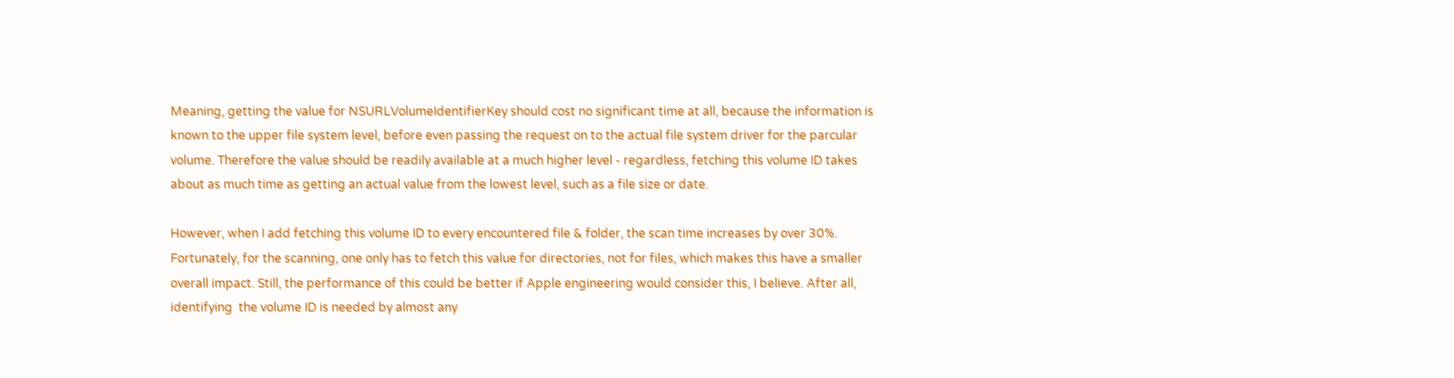Meaning, getting the value for NSURLVolumeIdentifierKey should cost no significant time at all, because the information is known to the upper file system level, before even passing the request on to the actual file system driver for the parcular volume. Therefore the value should be readily available at a much higher level - regardless, fetching this volume ID takes about as much time as getting an actual value from the lowest level, such as a file size or date.

However, when I add fetching this volume ID to every encountered file & folder, the scan time increases by over 30%. Fortunately, for the scanning, one only has to fetch this value for directories, not for files, which makes this have a smaller overall impact. Still, the performance of this could be better if Apple engineering would consider this, I believe. After all, identifying  the volume ID is needed by almost any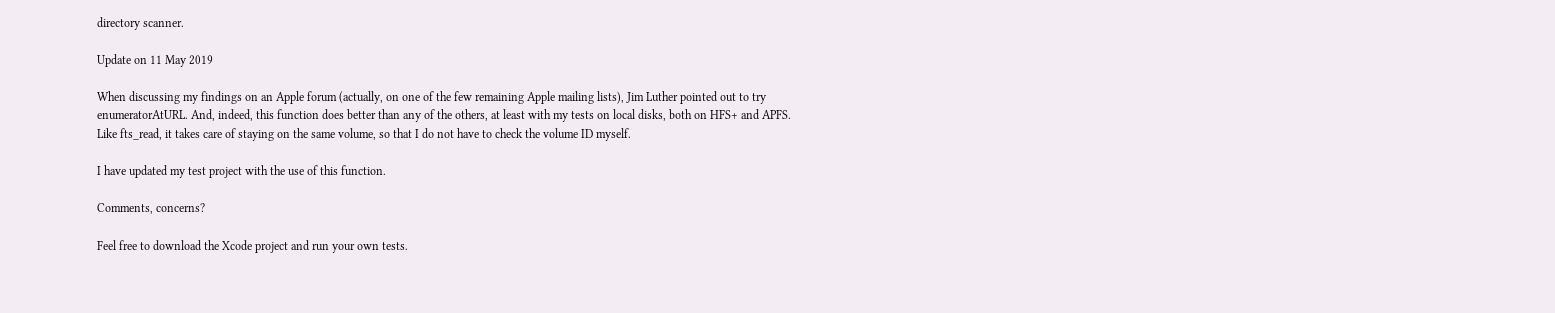directory scanner.

Update on 11 May 2019

When discussing my findings on an Apple forum (actually, on one of the few remaining Apple mailing lists), Jim Luther pointed out to try enumeratorAtURL. And, indeed, this function does better than any of the others, at least with my tests on local disks, both on HFS+ and APFS. Like fts_read, it takes care of staying on the same volume, so that I do not have to check the volume ID myself.

I have updated my test project with the use of this function.

Comments, concerns?

Feel free to download the Xcode project and run your own tests.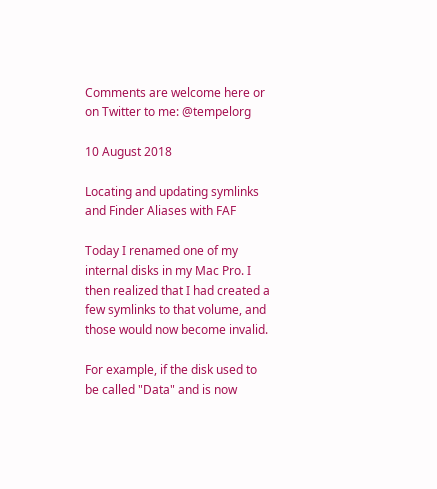Comments are welcome here or on Twitter to me: @tempelorg

10 August 2018

Locating and updating symlinks and Finder Aliases with FAF

Today I renamed one of my internal disks in my Mac Pro. I then realized that I had created a few symlinks to that volume, and those would now become invalid.

For example, if the disk used to be called "Data" and is now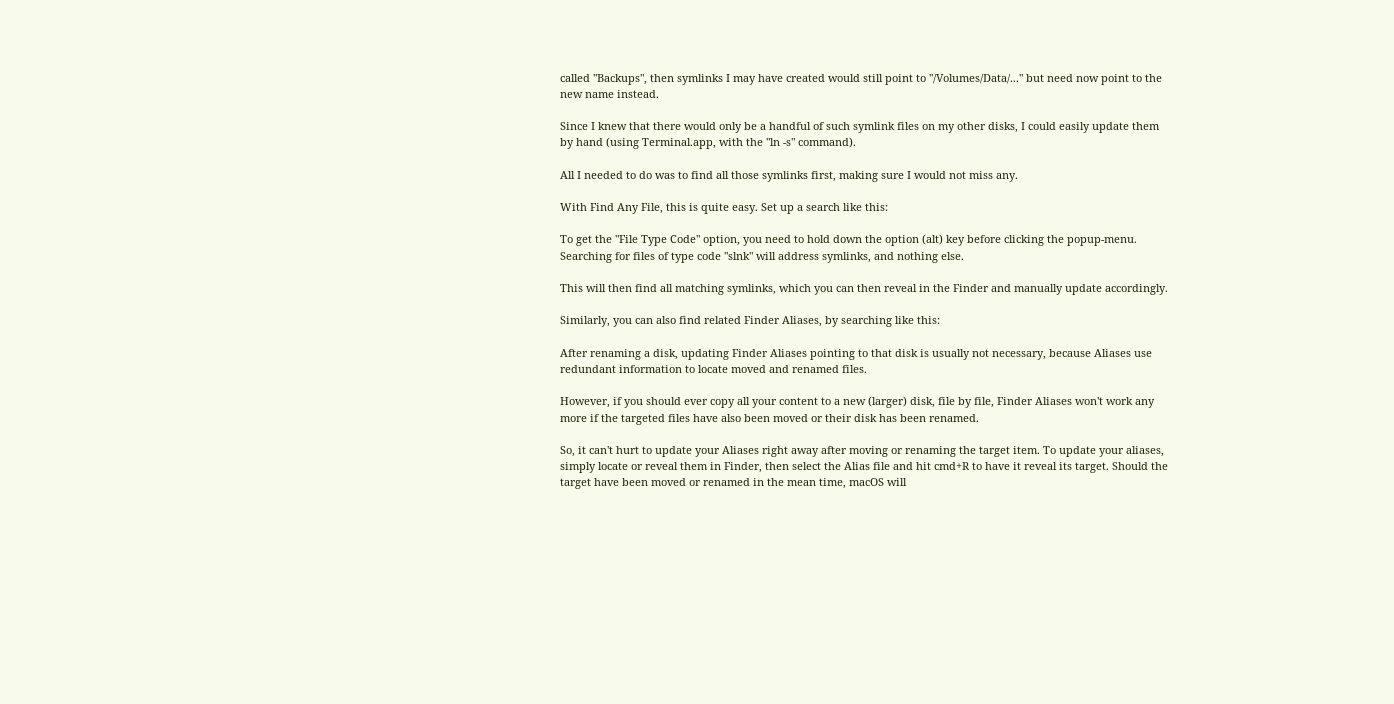called "Backups", then symlinks I may have created would still point to "/Volumes/Data/..." but need now point to the new name instead.

Since I knew that there would only be a handful of such symlink files on my other disks, I could easily update them by hand (using Terminal.app, with the "ln -s" command).

All I needed to do was to find all those symlinks first, making sure I would not miss any.

With Find Any File, this is quite easy. Set up a search like this:

To get the "File Type Code" option, you need to hold down the option (alt) key before clicking the popup-menu. Searching for files of type code "slnk" will address symlinks, and nothing else.

This will then find all matching symlinks, which you can then reveal in the Finder and manually update accordingly.

Similarly, you can also find related Finder Aliases, by searching like this:

After renaming a disk, updating Finder Aliases pointing to that disk is usually not necessary, because Aliases use redundant information to locate moved and renamed files.

However, if you should ever copy all your content to a new (larger) disk, file by file, Finder Aliases won't work any more if the targeted files have also been moved or their disk has been renamed.

So, it can't hurt to update your Aliases right away after moving or renaming the target item. To update your aliases, simply locate or reveal them in Finder, then select the Alias file and hit cmd+R to have it reveal its target. Should the target have been moved or renamed in the mean time, macOS will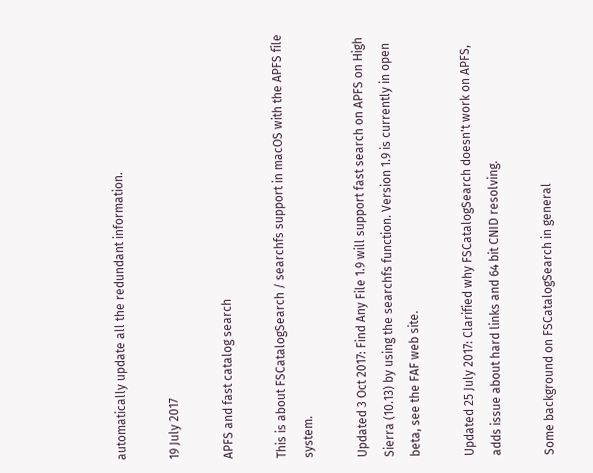automatically update all the redundant information.

19 July 2017

APFS and fast catalog search

This is about FSCatalogSearch / searchfs support in macOS with the APFS file system.

Updated 3 Oct 2017: Find Any File 1.9 will support fast search on APFS on High Sierra (10.13) by using the searchfs function. Version 1.9 is currently in open beta, see the FAF web site.

Updated 25 July 2017: Clarified why FSCatalogSearch doesn't work on APFS, adds issue about hard links and 64 bit CNID resolving.

Some background on FSCatalogSearch in general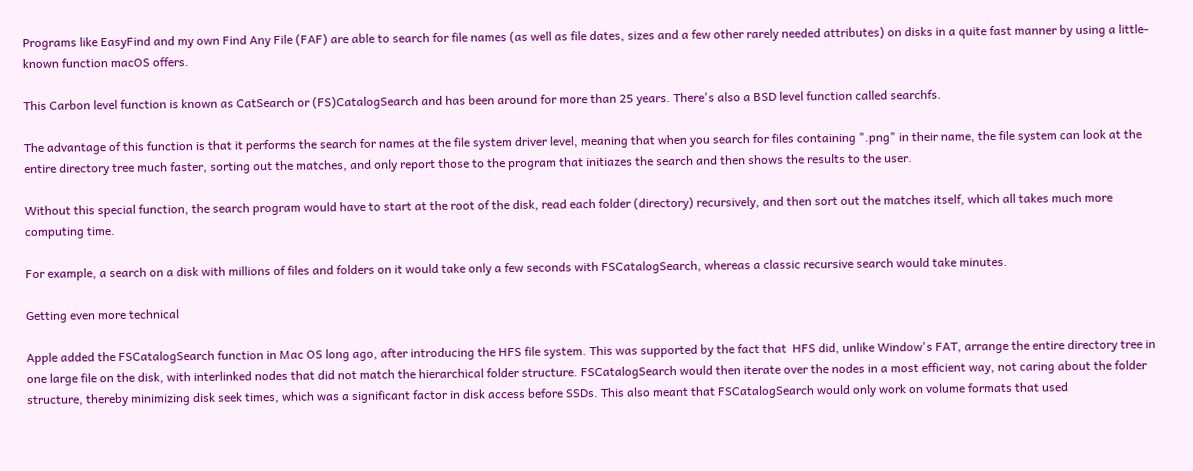Programs like EasyFind and my own Find Any File (FAF) are able to search for file names (as well as file dates, sizes and a few other rarely needed attributes) on disks in a quite fast manner by using a little-known function macOS offers.

This Carbon level function is known as CatSearch or (FS)CatalogSearch and has been around for more than 25 years. There's also a BSD level function called searchfs.

The advantage of this function is that it performs the search for names at the file system driver level, meaning that when you search for files containing ".png" in their name, the file system can look at the entire directory tree much faster, sorting out the matches, and only report those to the program that initiazes the search and then shows the results to the user.

Without this special function, the search program would have to start at the root of the disk, read each folder (directory) recursively, and then sort out the matches itself, which all takes much more computing time.

For example, a search on a disk with millions of files and folders on it would take only a few seconds with FSCatalogSearch, whereas a classic recursive search would take minutes.

Getting even more technical

Apple added the FSCatalogSearch function in Mac OS long ago, after introducing the HFS file system. This was supported by the fact that  HFS did, unlike Window's FAT, arrange the entire directory tree in one large file on the disk, with interlinked nodes that did not match the hierarchical folder structure. FSCatalogSearch would then iterate over the nodes in a most efficient way, not caring about the folder structure, thereby minimizing disk seek times, which was a significant factor in disk access before SSDs. This also meant that FSCatalogSearch would only work on volume formats that used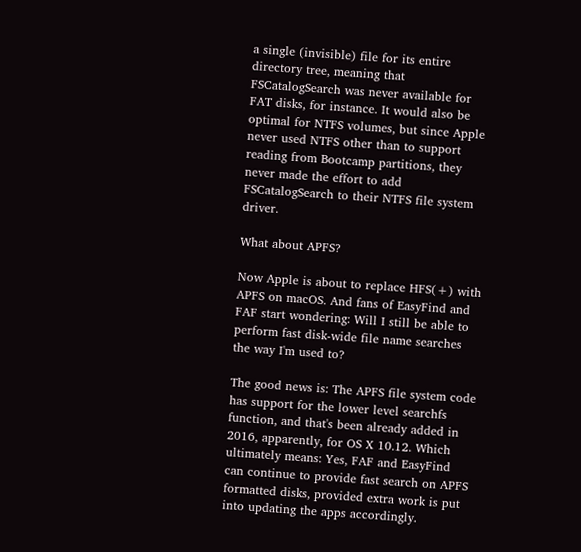a single (invisible) file for its entire directory tree, meaning that FSCatalogSearch was never available for FAT disks, for instance. It would also be optimal for NTFS volumes, but since Apple never used NTFS other than to support reading from Bootcamp partitions, they never made the effort to add FSCatalogSearch to their NTFS file system driver.

What about APFS?

Now Apple is about to replace HFS(+) with APFS on macOS. And fans of EasyFind and FAF start wondering: Will I still be able to perform fast disk-wide file name searches the way I'm used to?

The good news is: The APFS file system code has support for the lower level searchfs function, and that's been already added in 2016, apparently, for OS X 10.12. Which ultimately means: Yes, FAF and EasyFind can continue to provide fast search on APFS formatted disks, provided extra work is put into updating the apps accordingly.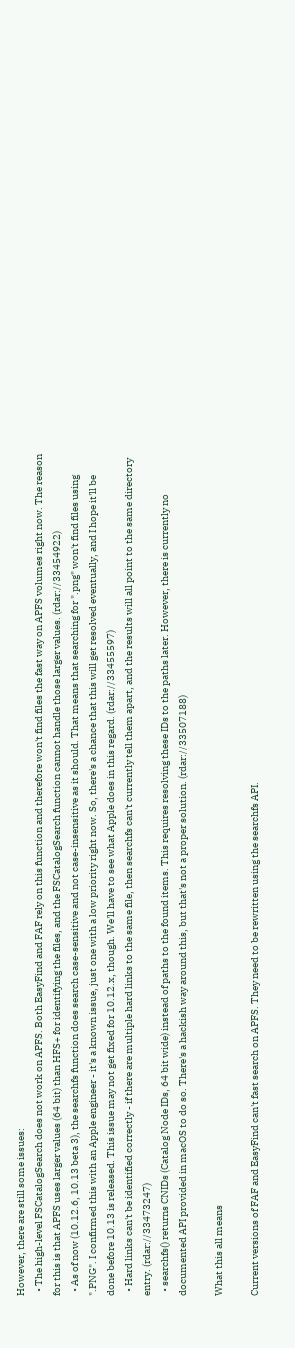However, there are still some issues:
  • The high-level FSCatalogSearch does not work on APFS. Both EasyFind and FAF rely on this function and therefore won't find files the fast way on APFS volumes right now. The reason for this is that APFS uses larger values (64 bit) than HFS+ for identifying the files, and the FSCatalogSearch function cannot handle those larger values. (rdar://33454922)
  • As of now (10.12.6, 10.13 beta 3), the searchfs function does search case-sensitive and not case-insensitive as it should. That means that searching for ".png" won't find files using ".PNG". I confirmed this with an Apple engineer - it's a known issue, just one with a low priority right now. So, there's a chance that this will get resolved eventually, and I hope it'll be done before 10.13 is released. This issue may not get fixed for 10.12.x, though. We'll have to see what Apple does in this regard. (rdar://33455597)
  • Hard links can't be identified correctly - if there are multiple hard links to the same file, then searchfs can't currently tell them apart, and the results will all point to the same directory entry. (rdar://33473247)
  • searchfs() returns CNIDs (Catalog Node IDs, 64 bit wide) instead of paths to the found items. This requires resolving these IDs to the paths later. However, there is currently no documented API provided in macOS to do so. There's a hackish way around this, but that's not a proper solution. (rdar://33507188)

What this all means

Current versions of FAF and EasyFind can't fast search on APFS. They need to be rewritten using the searchfs API.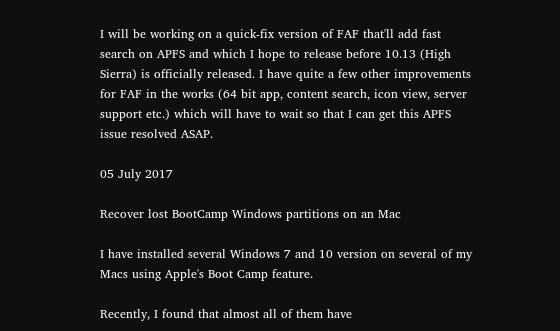I will be working on a quick-fix version of FAF that'll add fast search on APFS and which I hope to release before 10.13 (High Sierra) is officially released. I have quite a few other improvements for FAF in the works (64 bit app, content search, icon view, server support etc.) which will have to wait so that I can get this APFS issue resolved ASAP.

05 July 2017

Recover lost BootCamp Windows partitions on an Mac

I have installed several Windows 7 and 10 version on several of my Macs using Apple's Boot Camp feature.

Recently, I found that almost all of them have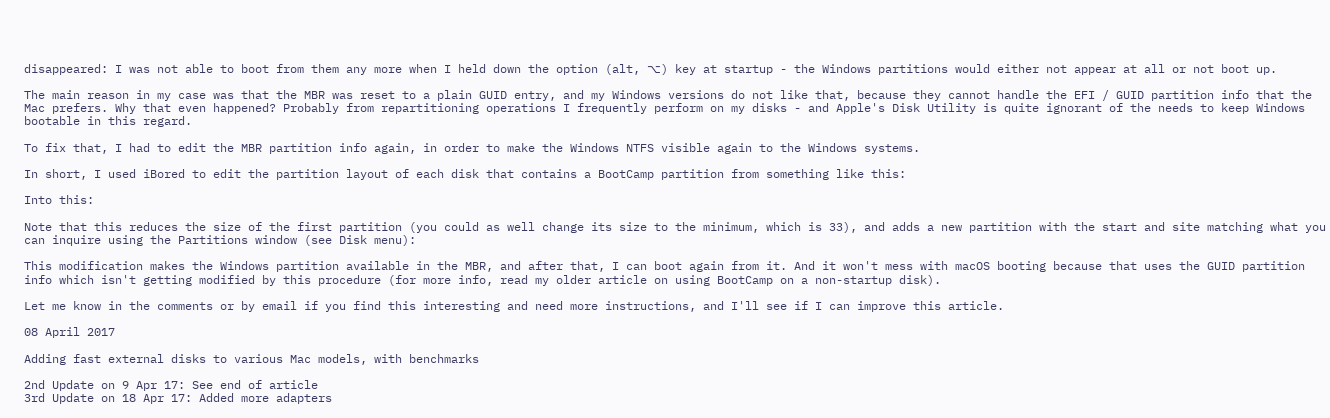disappeared: I was not able to boot from them any more when I held down the option (alt, ⌥) key at startup - the Windows partitions would either not appear at all or not boot up.

The main reason in my case was that the MBR was reset to a plain GUID entry, and my Windows versions do not like that, because they cannot handle the EFI / GUID partition info that the Mac prefers. Why that even happened? Probably from repartitioning operations I frequently perform on my disks - and Apple's Disk Utility is quite ignorant of the needs to keep Windows bootable in this regard.

To fix that, I had to edit the MBR partition info again, in order to make the Windows NTFS visible again to the Windows systems.

In short, I used iBored to edit the partition layout of each disk that contains a BootCamp partition from something like this:

Into this:

Note that this reduces the size of the first partition (you could as well change its size to the minimum, which is 33), and adds a new partition with the start and site matching what you can inquire using the Partitions window (see Disk menu):

This modification makes the Windows partition available in the MBR, and after that, I can boot again from it. And it won't mess with macOS booting because that uses the GUID partition info which isn't getting modified by this procedure (for more info, read my older article on using BootCamp on a non-startup disk).

Let me know in the comments or by email if you find this interesting and need more instructions, and I'll see if I can improve this article.

08 April 2017

Adding fast external disks to various Mac models, with benchmarks

2nd Update on 9 Apr 17: See end of article
3rd Update on 18 Apr 17: Added more adapters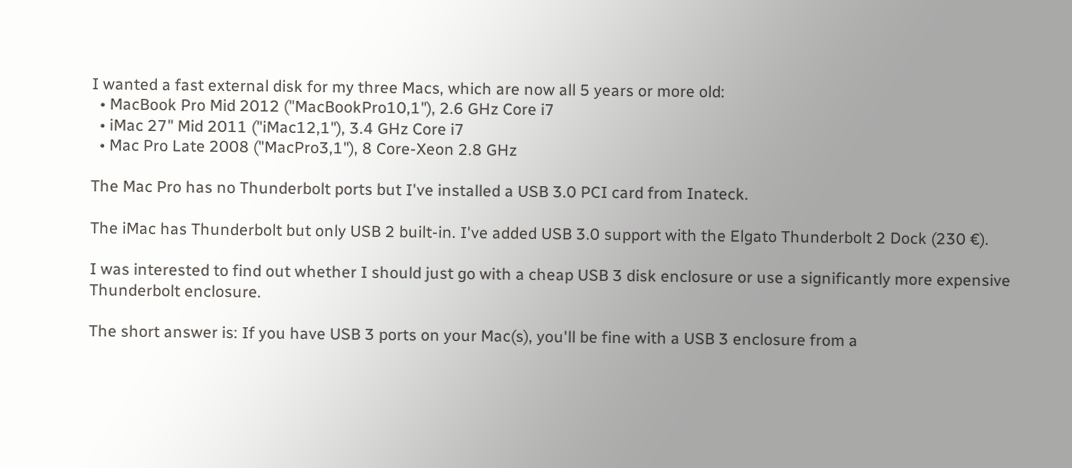I wanted a fast external disk for my three Macs, which are now all 5 years or more old:
  • MacBook Pro Mid 2012 ("MacBookPro10,1"), 2.6 GHz Core i7
  • iMac 27" Mid 2011 ("iMac12,1"), 3.4 GHz Core i7
  • Mac Pro Late 2008 ("MacPro3,1"), 8 Core-Xeon 2.8 GHz

The Mac Pro has no Thunderbolt ports but I've installed a USB 3.0 PCI card from Inateck.

The iMac has Thunderbolt but only USB 2 built-in. I've added USB 3.0 support with the Elgato Thunderbolt 2 Dock (230 €).

I was interested to find out whether I should just go with a cheap USB 3 disk enclosure or use a significantly more expensive Thunderbolt enclosure.

The short answer is: If you have USB 3 ports on your Mac(s), you'll be fine with a USB 3 enclosure from a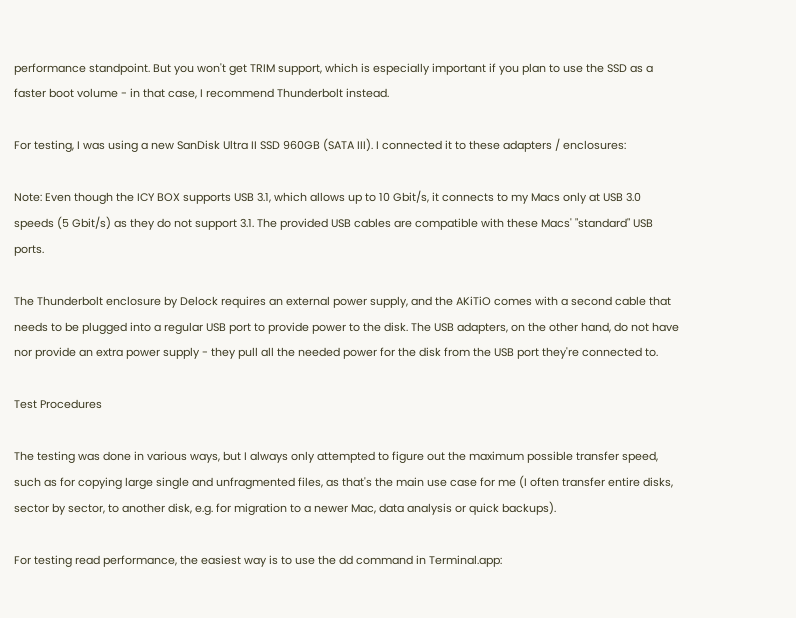performance standpoint. But you won't get TRIM support, which is especially important if you plan to use the SSD as a faster boot volume - in that case, I recommend Thunderbolt instead.

For testing, I was using a new SanDisk Ultra II SSD 960GB (SATA III). I connected it to these adapters / enclosures:

Note: Even though the ICY BOX supports USB 3.1, which allows up to 10 Gbit/s, it connects to my Macs only at USB 3.0 speeds (5 Gbit/s) as they do not support 3.1. The provided USB cables are compatible with these Macs' "standard" USB ports.

The Thunderbolt enclosure by Delock requires an external power supply, and the AKiTiO comes with a second cable that needs to be plugged into a regular USB port to provide power to the disk. The USB adapters, on the other hand, do not have nor provide an extra power supply - they pull all the needed power for the disk from the USB port they're connected to.

Test Procedures

The testing was done in various ways, but I always only attempted to figure out the maximum possible transfer speed, such as for copying large single and unfragmented files, as that's the main use case for me (I often transfer entire disks, sector by sector, to another disk, e.g. for migration to a newer Mac, data analysis or quick backups).

For testing read performance, the easiest way is to use the dd command in Terminal.app: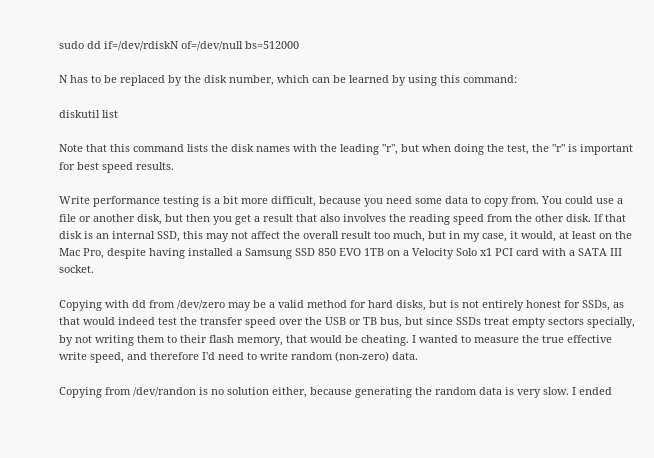sudo dd if=/dev/rdiskN of=/dev/null bs=512000

N has to be replaced by the disk number, which can be learned by using this command:

diskutil list

Note that this command lists the disk names with the leading "r", but when doing the test, the "r" is important for best speed results.

Write performance testing is a bit more difficult, because you need some data to copy from. You could use a file or another disk, but then you get a result that also involves the reading speed from the other disk. If that disk is an internal SSD, this may not affect the overall result too much, but in my case, it would, at least on the Mac Pro, despite having installed a Samsung SSD 850 EVO 1TB on a Velocity Solo x1 PCI card with a SATA III socket.

Copying with dd from /dev/zero may be a valid method for hard disks, but is not entirely honest for SSDs, as that would indeed test the transfer speed over the USB or TB bus, but since SSDs treat empty sectors specially, by not writing them to their flash memory, that would be cheating. I wanted to measure the true effective write speed, and therefore I'd need to write random (non-zero) data.

Copying from /dev/randon is no solution either, because generating the random data is very slow. I ended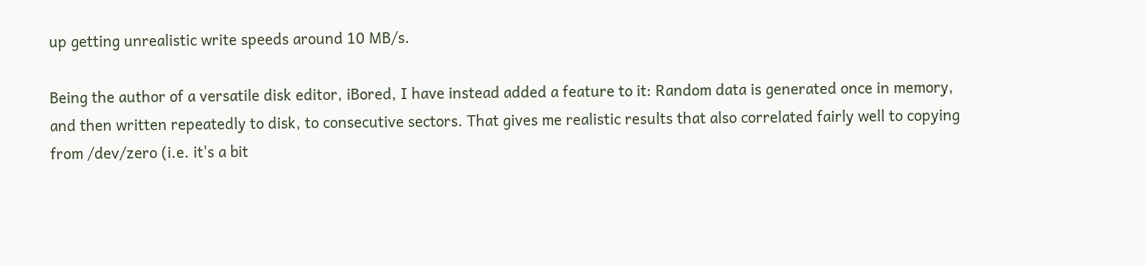up getting unrealistic write speeds around 10 MB/s.

Being the author of a versatile disk editor, iBored, I have instead added a feature to it: Random data is generated once in memory, and then written repeatedly to disk, to consecutive sectors. That gives me realistic results that also correlated fairly well to copying from /dev/zero (i.e. it's a bit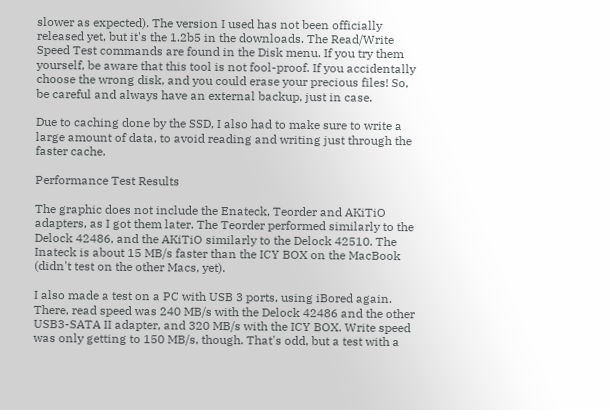slower as expected). The version I used has not been officially released yet, but it's the 1.2b5 in the downloads. The Read/Write Speed Test commands are found in the Disk menu. If you try them yourself, be aware that this tool is not fool-proof. If you accidentally choose the wrong disk, and you could erase your precious files! So, be careful and always have an external backup, just in case.

Due to caching done by the SSD, I also had to make sure to write a large amount of data, to avoid reading and writing just through the faster cache.

Performance Test Results

The graphic does not include the Enateck, Teorder and AKiTiO adapters, as I got them later. The Teorder performed similarly to the Delock 42486, and the AKiTiO similarly to the Delock 42510. The Inateck is about 15 MB/s faster than the ICY BOX on the MacBook (didn't test on the other Macs, yet).

I also made a test on a PC with USB 3 ports, using iBored again. There, read speed was 240 MB/s with the Delock 42486 and the other USB3-SATA II adapter, and 320 MB/s with the ICY BOX. Write speed was only getting to 150 MB/s, though. That's odd, but a test with a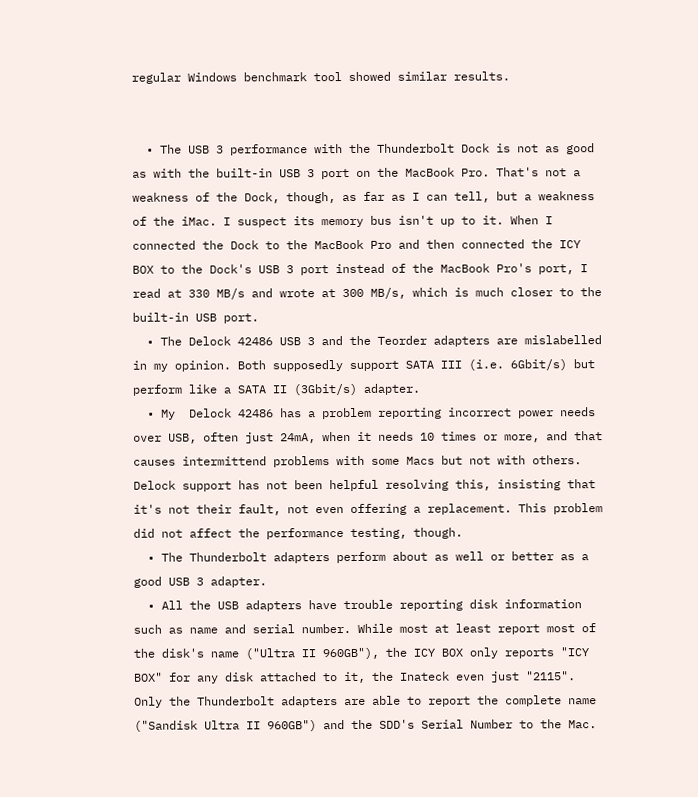regular Windows benchmark tool showed similar results.


  • The USB 3 performance with the Thunderbolt Dock is not as good as with the built-in USB 3 port on the MacBook Pro. That's not a weakness of the Dock, though, as far as I can tell, but a weakness of the iMac. I suspect its memory bus isn't up to it. When I connected the Dock to the MacBook Pro and then connected the ICY BOX to the Dock's USB 3 port instead of the MacBook Pro's port, I read at 330 MB/s and wrote at 300 MB/s, which is much closer to the built-in USB port.
  • The Delock 42486 USB 3 and the Teorder adapters are mislabelled in my opinion. Both supposedly support SATA III (i.e. 6Gbit/s) but perform like a SATA II (3Gbit/s) adapter.
  • My  Delock 42486 has a problem reporting incorrect power needs over USB, often just 24mA, when it needs 10 times or more, and that causes intermittend problems with some Macs but not with others. Delock support has not been helpful resolving this, insisting that it's not their fault, not even offering a replacement. This problem did not affect the performance testing, though.
  • The Thunderbolt adapters perform about as well or better as a good USB 3 adapter.
  • All the USB adapters have trouble reporting disk information such as name and serial number. While most at least report most of the disk's name ("Ultra II 960GB"), the ICY BOX only reports "ICY BOX" for any disk attached to it, the Inateck even just "2115". Only the Thunderbolt adapters are able to report the complete name ("Sandisk Ultra II 960GB") and the SDD's Serial Number to the Mac.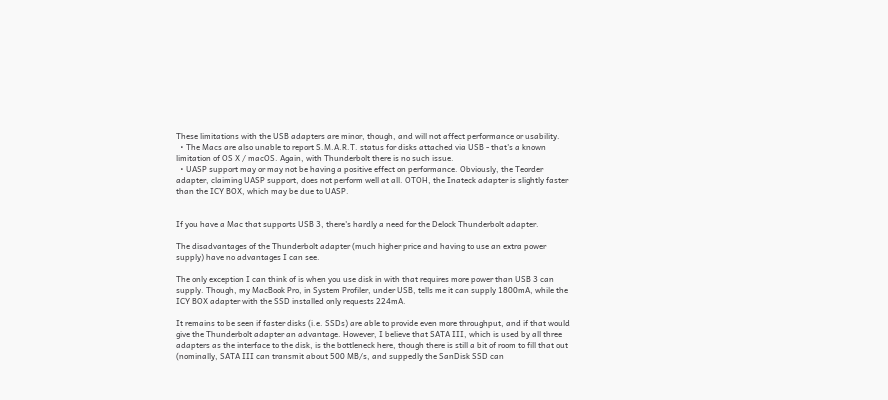These limitations with the USB adapters are minor, though, and will not affect performance or usability.
  • The Macs are also unable to report S.M.A.R.T. status for disks attached via USB - that's a known limitation of OS X / macOS. Again, with Thunderbolt there is no such issue.
  • UASP support may or may not be having a positive effect on performance. Obviously, the Teorder adapter, claiming UASP support, does not perform well at all. OTOH, the Inateck adapter is slightly faster than the ICY BOX, which may be due to UASP.


If you have a Mac that supports USB 3, there's hardly a need for the Delock Thunderbolt adapter.

The disadvantages of the Thunderbolt adapter (much higher price and having to use an extra power supply) have no advantages I can see.

The only exception I can think of is when you use disk in with that requires more power than USB 3 can supply. Though, my MacBook Pro, in System Profiler, under USB, tells me it can supply 1800mA, while the ICY BOX adapter with the SSD installed only requests 224mA.

It remains to be seen if faster disks (i.e. SSDs) are able to provide even more throughput, and if that would give the Thunderbolt adapter an advantage. However, I believe that SATA III, which is used by all three adapters as the interface to the disk, is the bottleneck here, though there is still a bit of room to fill that out (nominally, SATA III can transmit about 500 MB/s, and suppedly the SanDisk SSD can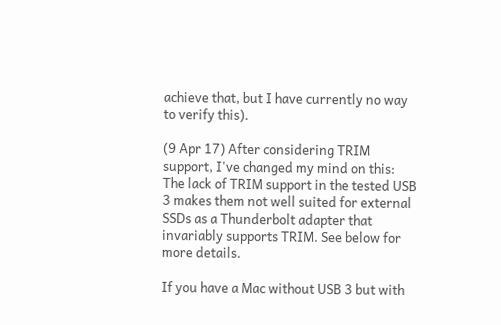achieve that, but I have currently no way to verify this).

(9 Apr 17) After considering TRIM support, I've changed my mind on this: The lack of TRIM support in the tested USB 3 makes them not well suited for external SSDs as a Thunderbolt adapter that invariably supports TRIM. See below for more details.

If you have a Mac without USB 3 but with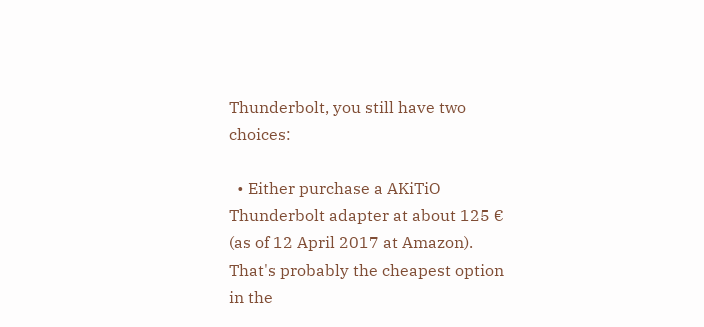Thunderbolt, you still have two choices:

  • Either purchase a AKiTiO Thunderbolt adapter at about 125 € (as of 12 April 2017 at Amazon). That's probably the cheapest option in the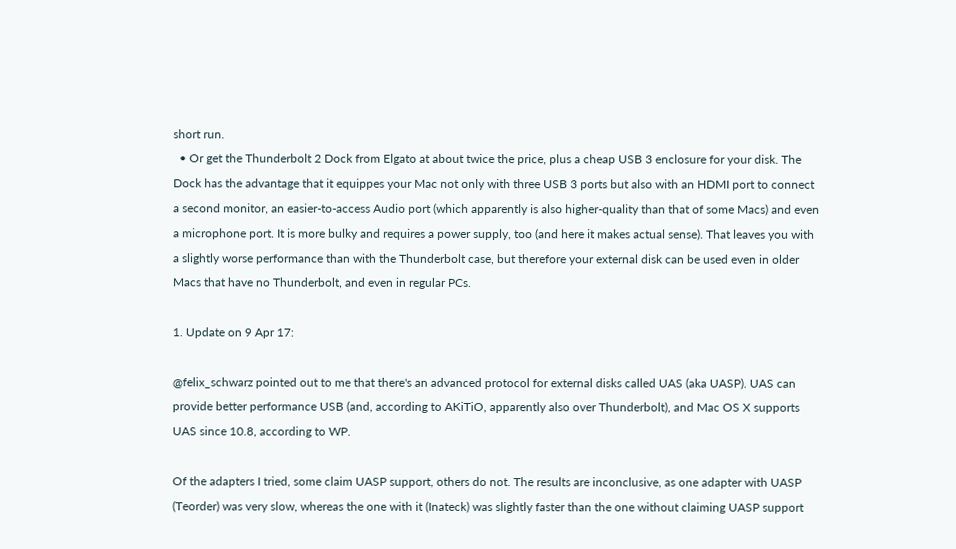short run.
  • Or get the Thunderbolt 2 Dock from Elgato at about twice the price, plus a cheap USB 3 enclosure for your disk. The Dock has the advantage that it equippes your Mac not only with three USB 3 ports but also with an HDMI port to connect a second monitor, an easier-to-access Audio port (which apparently is also higher-quality than that of some Macs) and even a microphone port. It is more bulky and requires a power supply, too (and here it makes actual sense). That leaves you with a slightly worse performance than with the Thunderbolt case, but therefore your external disk can be used even in older Macs that have no Thunderbolt, and even in regular PCs.

1. Update on 9 Apr 17:

@felix_schwarz pointed out to me that there's an advanced protocol for external disks called UAS (aka UASP). UAS can provide better performance USB (and, according to AKiTiO, apparently also over Thunderbolt), and Mac OS X supports UAS since 10.8, according to WP.

Of the adapters I tried, some claim UASP support, others do not. The results are inconclusive, as one adapter with UASP (Teorder) was very slow, whereas the one with it (Inateck) was slightly faster than the one without claiming UASP support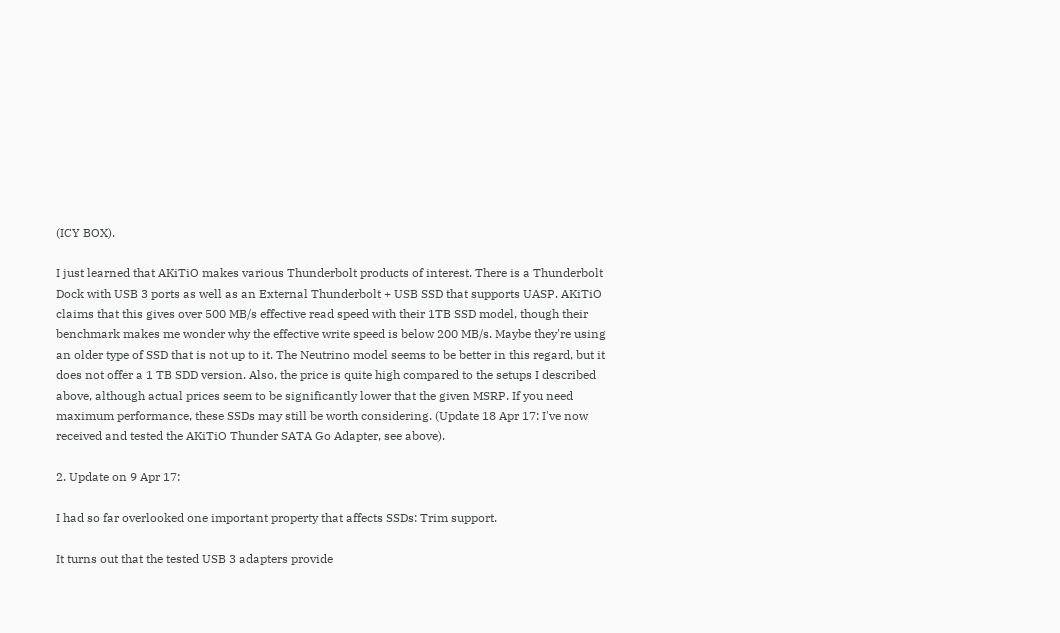(ICY BOX).

I just learned that AKiTiO makes various Thunderbolt products of interest. There is a Thunderbolt Dock with USB 3 ports as well as an External Thunderbolt + USB SSD that supports UASP. AKiTiO claims that this gives over 500 MB/s effective read speed with their 1TB SSD model, though their benchmark makes me wonder why the effective write speed is below 200 MB/s. Maybe they're using an older type of SSD that is not up to it. The Neutrino model seems to be better in this regard, but it does not offer a 1 TB SDD version. Also, the price is quite high compared to the setups I described above, although actual prices seem to be significantly lower that the given MSRP. If you need maximum performance, these SSDs may still be worth considering. (Update 18 Apr 17: I've now received and tested the AKiTiO Thunder SATA Go Adapter, see above).

2. Update on 9 Apr 17:

I had so far overlooked one important property that affects SSDs: Trim support.

It turns out that the tested USB 3 adapters provide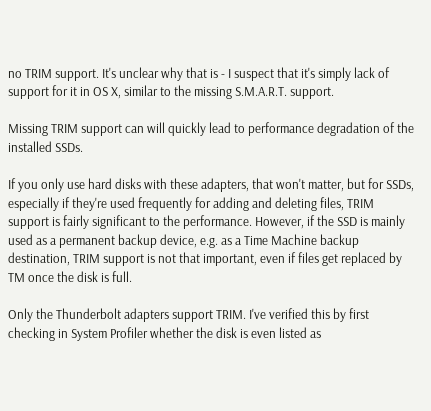no TRIM support. It's unclear why that is - I suspect that it's simply lack of support for it in OS X, similar to the missing S.M.A.R.T. support.

Missing TRIM support can will quickly lead to performance degradation of the installed SSDs.

If you only use hard disks with these adapters, that won't matter, but for SSDs, especially if they're used frequently for adding and deleting files, TRIM support is fairly significant to the performance. However, if the SSD is mainly used as a permanent backup device, e.g. as a Time Machine backup destination, TRIM support is not that important, even if files get replaced by TM once the disk is full.

Only the Thunderbolt adapters support TRIM. I've verified this by first checking in System Profiler whether the disk is even listed as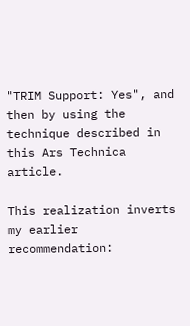"TRIM Support: Yes", and then by using the technique described in this Ars Technica article.

This realization inverts my earlier recommendation: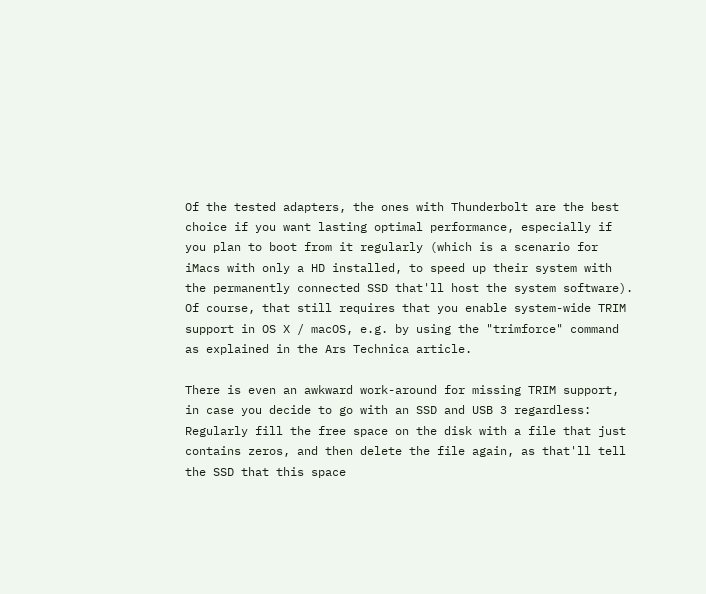Of the tested adapters, the ones with Thunderbolt are the best choice if you want lasting optimal performance, especially if you plan to boot from it regularly (which is a scenario for iMacs with only a HD installed, to speed up their system with the permanently connected SSD that'll host the system software). Of course, that still requires that you enable system-wide TRIM support in OS X / macOS, e.g. by using the "trimforce" command as explained in the Ars Technica article.

There is even an awkward work-around for missing TRIM support, in case you decide to go with an SSD and USB 3 regardless: Regularly fill the free space on the disk with a file that just contains zeros, and then delete the file again, as that'll tell the SSD that this space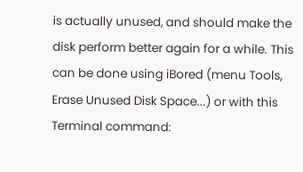is actually unused, and should make the disk perform better again for a while. This can be done using iBored (menu Tools, Erase Unused Disk Space...) or with this Terminal command: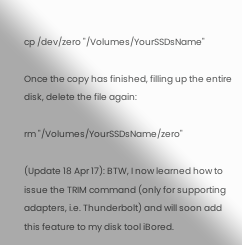cp /dev/zero "/Volumes/YourSSDsName"

Once the copy has finished, filling up the entire disk, delete the file again:

rm "/Volumes/YourSSDsName/zero"

(Update 18 Apr 17): BTW, I now learned how to issue the TRIM command (only for supporting adapters, i.e. Thunderbolt) and will soon add this feature to my disk tool iBored.